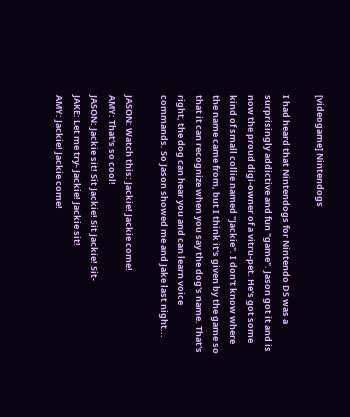[videogame] Nintendogs

I had heard that Nintendogs for Nintendo DS was a surprisingly addictive and fun "game". Jason got it and is now the proud digi-owner of a vitru-pet. He's got some kind of small collie named "Jackie". I don't know where the name came from, but I think it's given by the game so that it can recognize when you say the dog's name. That's right, the dog can hear you and can learn voice commands. So Jason showed me and Jake last night...

JASON: Watch this: Jackie! Jackie come!
AMY: That's so cool!
JASON: Jackie sit! Sit Jackie! Sit Jackie! Sit-
JAKE: Let me try- Jackie! Jackie sit!
AMY: Jackie! Jackie come!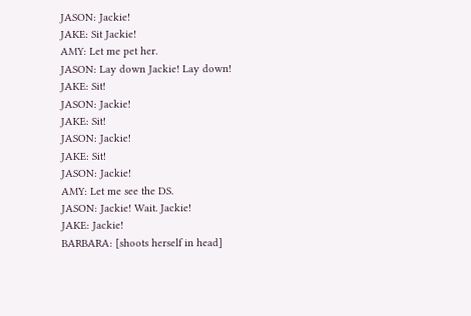JASON: Jackie!
JAKE: Sit Jackie!
AMY: Let me pet her.
JASON: Lay down Jackie! Lay down!
JAKE: Sit!
JASON: Jackie!
JAKE: Sit!
JASON: Jackie!
JAKE: Sit!
JASON: Jackie!
AMY: Let me see the DS.
JASON: Jackie! Wait. Jackie!
JAKE: Jackie!
BARBARA: [shoots herself in head]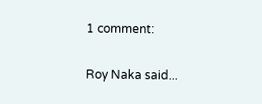1 comment:

Roy Naka said...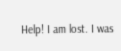Help! I am lost. I was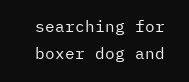searching for boxer dog and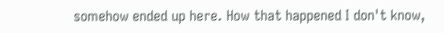somehow ended up here. How that happened I don't know,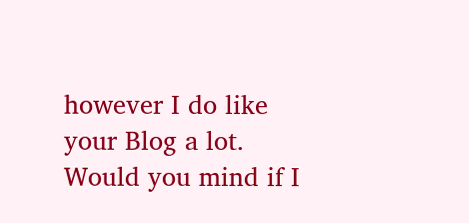however I do like your Blog a lot. Would you mind if I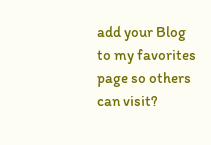add your Blog to my favorites page so others can visit?